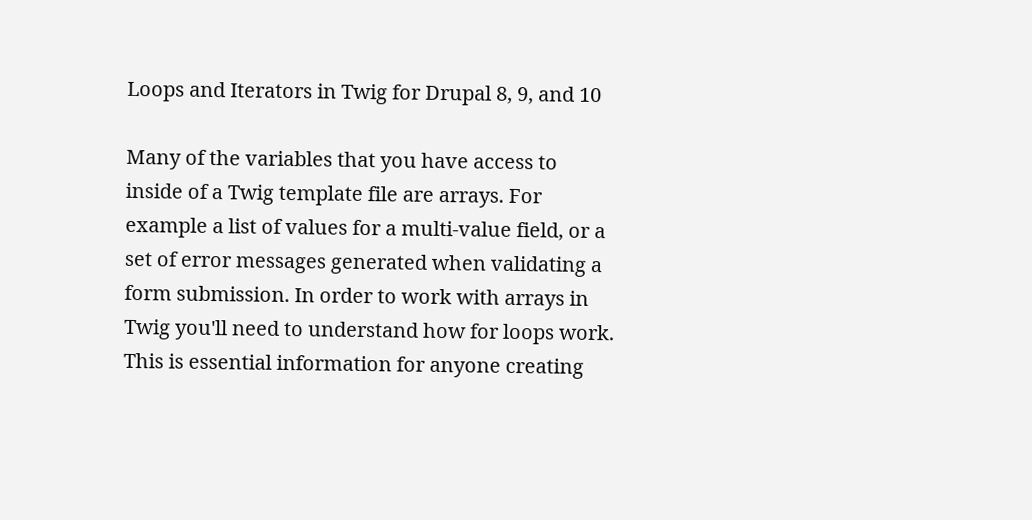Loops and Iterators in Twig for Drupal 8, 9, and 10

Many of the variables that you have access to inside of a Twig template file are arrays. For example a list of values for a multi-value field, or a set of error messages generated when validating a form submission. In order to work with arrays in Twig you'll need to understand how for loops work. This is essential information for anyone creating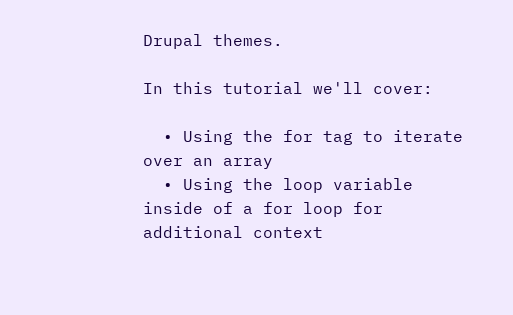Drupal themes.

In this tutorial we'll cover:

  • Using the for tag to iterate over an array
  • Using the loop variable inside of a for loop for additional context